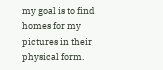my goal is to find homes for my pictures in their physical form.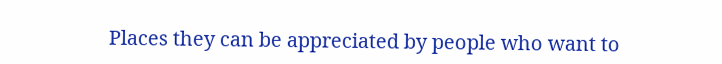Places they can be appreciated by people who want to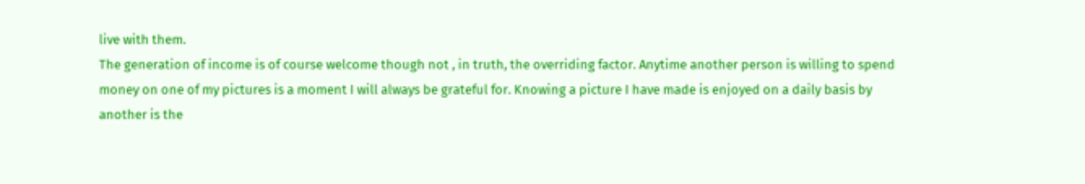live with them.
The generation of income is of course welcome though not , in truth, the overriding factor. Anytime another person is willing to spend
money on one of my pictures is a moment I will always be grateful for. Knowing a picture I have made is enjoyed on a daily basis by
another is the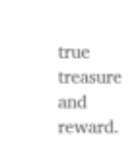true treasure and reward.